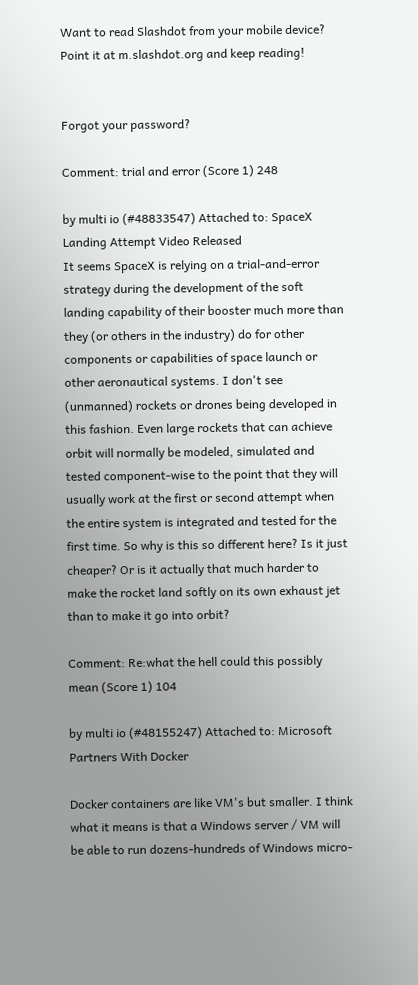Want to read Slashdot from your mobile device? Point it at m.slashdot.org and keep reading!


Forgot your password?

Comment: trial and error (Score 1) 248

by multi io (#48833547) Attached to: SpaceX Landing Attempt Video Released
It seems SpaceX is relying on a trial-and-error strategy during the development of the soft landing capability of their booster much more than they (or others in the industry) do for other components or capabilities of space launch or other aeronautical systems. I don't see (unmanned) rockets or drones being developed in this fashion. Even large rockets that can achieve orbit will normally be modeled, simulated and tested component-wise to the point that they will usually work at the first or second attempt when the entire system is integrated and tested for the first time. So why is this so different here? Is it just cheaper? Or is it actually that much harder to make the rocket land softly on its own exhaust jet than to make it go into orbit?

Comment: Re:what the hell could this possibly mean (Score 1) 104

by multi io (#48155247) Attached to: Microsoft Partners With Docker

Docker containers are like VM's but smaller. I think what it means is that a Windows server / VM will be able to run dozens-hundreds of Windows micro-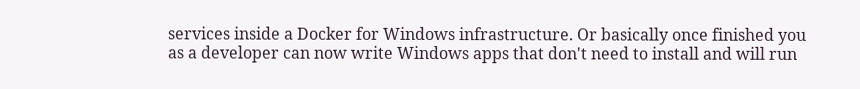services inside a Docker for Windows infrastructure. Or basically once finished you as a developer can now write Windows apps that don't need to install and will run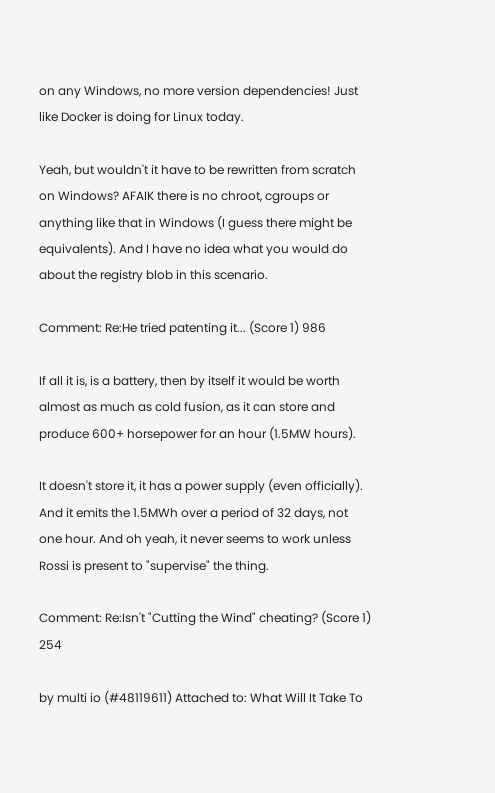on any Windows, no more version dependencies! Just like Docker is doing for Linux today.

Yeah, but wouldn't it have to be rewritten from scratch on Windows? AFAIK there is no chroot, cgroups or anything like that in Windows (I guess there might be equivalents). And I have no idea what you would do about the registry blob in this scenario.

Comment: Re:He tried patenting it... (Score 1) 986

If all it is, is a battery, then by itself it would be worth almost as much as cold fusion, as it can store and produce 600+ horsepower for an hour (1.5MW hours).

It doesn't store it, it has a power supply (even officially). And it emits the 1.5MWh over a period of 32 days, not one hour. And oh yeah, it never seems to work unless Rossi is present to "supervise" the thing.

Comment: Re:Isn't "Cutting the Wind" cheating? (Score 1) 254

by multi io (#48119611) Attached to: What Will It Take To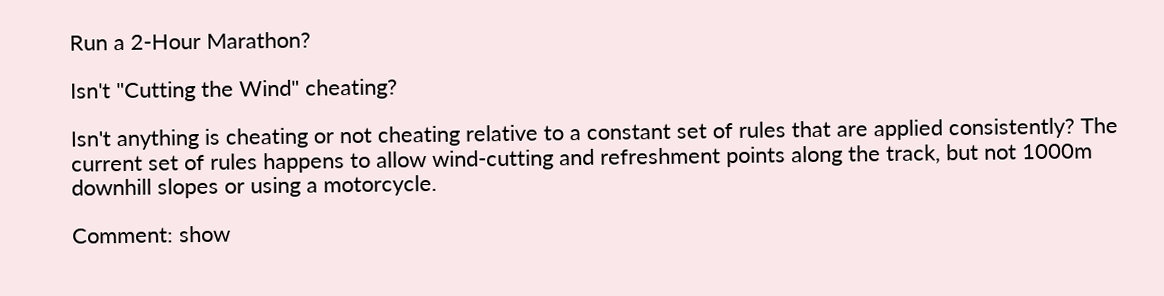Run a 2-Hour Marathon?

Isn't "Cutting the Wind" cheating?

Isn't anything is cheating or not cheating relative to a constant set of rules that are applied consistently? The current set of rules happens to allow wind-cutting and refreshment points along the track, but not 1000m downhill slopes or using a motorcycle.

Comment: show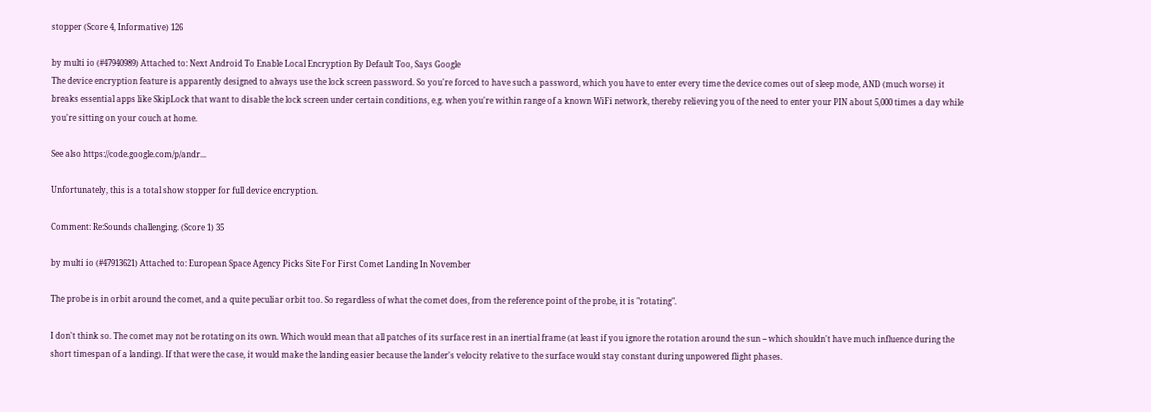stopper (Score 4, Informative) 126

by multi io (#47940989) Attached to: Next Android To Enable Local Encryption By Default Too, Says Google
The device encryption feature is apparently designed to always use the lock screen password. So you're forced to have such a password, which you have to enter every time the device comes out of sleep mode, AND (much worse) it breaks essential apps like SkipLock that want to disable the lock screen under certain conditions, e.g. when you're within range of a known WiFi network, thereby relieving you of the need to enter your PIN about 5,000 times a day while you're sitting on your couch at home.

See also https://code.google.com/p/andr...

Unfortunately, this is a total show stopper for full device encryption.

Comment: Re:Sounds challenging. (Score 1) 35

by multi io (#47913621) Attached to: European Space Agency Picks Site For First Comet Landing In November

The probe is in orbit around the comet, and a quite peculiar orbit too. So regardless of what the comet does, from the reference point of the probe, it is "rotating".

I don't think so. The comet may not be rotating on its own. Which would mean that all patches of its surface rest in an inertial frame (at least if you ignore the rotation around the sun -- which shouldn't have much influence during the short timespan of a landing). If that were the case, it would make the landing easier because the lander's velocity relative to the surface would stay constant during unpowered flight phases.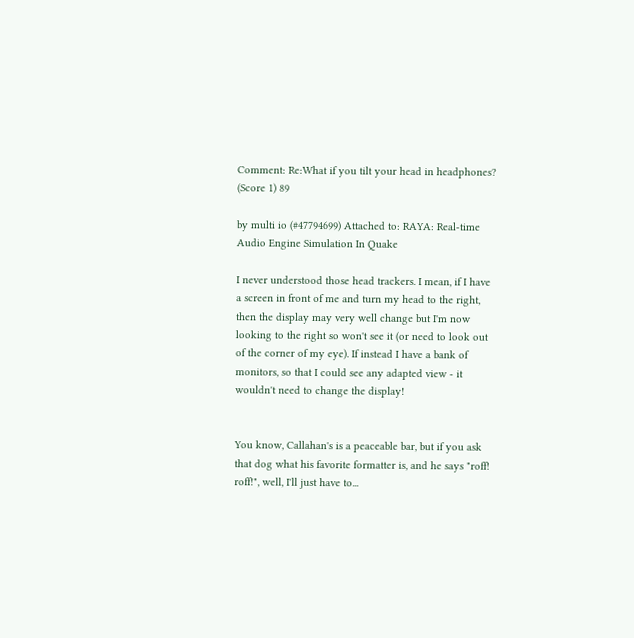Comment: Re:What if you tilt your head in headphones? (Score 1) 89

by multi io (#47794699) Attached to: RAYA: Real-time Audio Engine Simulation In Quake

I never understood those head trackers. I mean, if I have a screen in front of me and turn my head to the right, then the display may very well change but I'm now looking to the right so won't see it (or need to look out of the corner of my eye). If instead I have a bank of monitors, so that I could see any adapted view - it wouldn't need to change the display!


You know, Callahan's is a peaceable bar, but if you ask that dog what his favorite formatter is, and he says "roff! roff!", well, I'll just have to...